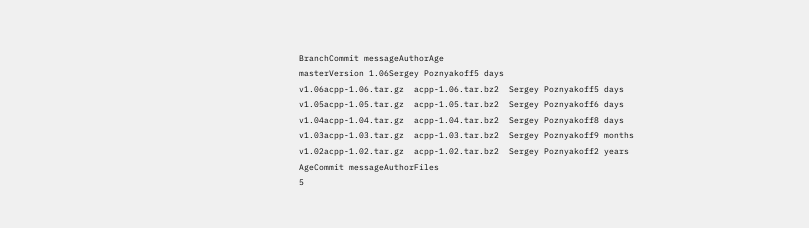BranchCommit messageAuthorAge
masterVersion 1.06Sergey Poznyakoff5 days
v1.06acpp-1.06.tar.gz  acpp-1.06.tar.bz2  Sergey Poznyakoff5 days
v1.05acpp-1.05.tar.gz  acpp-1.05.tar.bz2  Sergey Poznyakoff6 days
v1.04acpp-1.04.tar.gz  acpp-1.04.tar.bz2  Sergey Poznyakoff8 days
v1.03acpp-1.03.tar.gz  acpp-1.03.tar.bz2  Sergey Poznyakoff9 months
v1.02acpp-1.02.tar.gz  acpp-1.02.tar.bz2  Sergey Poznyakoff2 years
AgeCommit messageAuthorFiles
5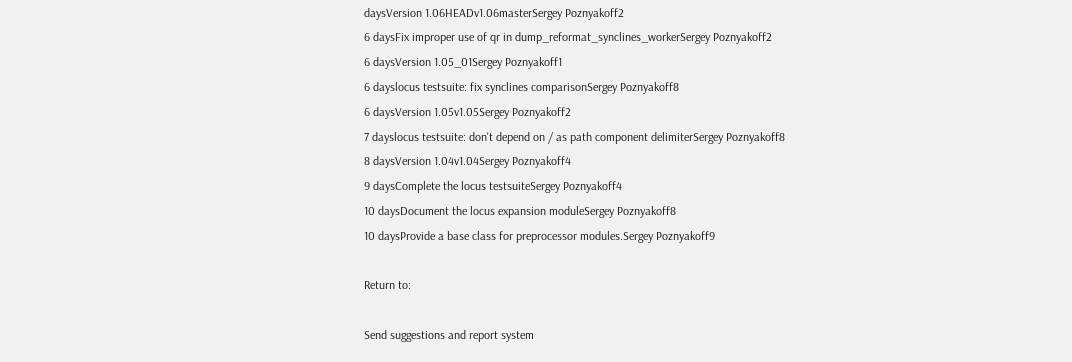daysVersion 1.06HEADv1.06masterSergey Poznyakoff2
6 daysFix improper use of qr in dump_reformat_synclines_workerSergey Poznyakoff2
6 daysVersion 1.05_01Sergey Poznyakoff1
6 dayslocus testsuite: fix synclines comparisonSergey Poznyakoff8
6 daysVersion 1.05v1.05Sergey Poznyakoff2
7 dayslocus testsuite: don't depend on / as path component delimiterSergey Poznyakoff8
8 daysVersion 1.04v1.04Sergey Poznyakoff4
9 daysComplete the locus testsuiteSergey Poznyakoff4
10 daysDocument the locus expansion moduleSergey Poznyakoff8
10 daysProvide a base class for preprocessor modules.Sergey Poznyakoff9

Return to:

Send suggestions and report system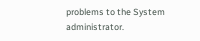problems to the System administrator.